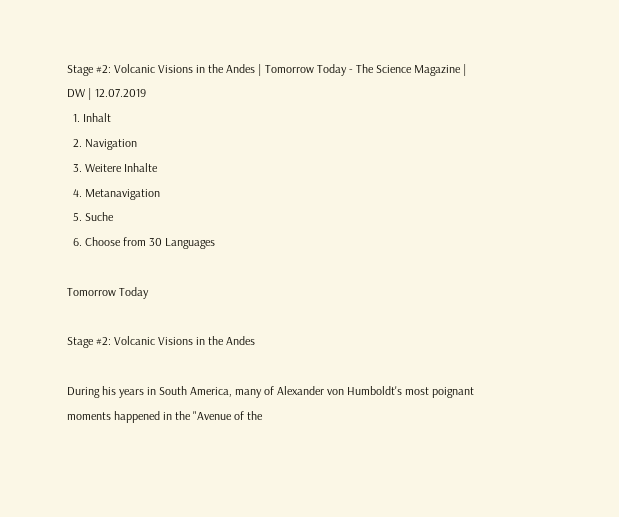Stage #2: Volcanic Visions in the Andes | Tomorrow Today - The Science Magazine | DW | 12.07.2019
  1. Inhalt
  2. Navigation
  3. Weitere Inhalte
  4. Metanavigation
  5. Suche
  6. Choose from 30 Languages

Tomorrow Today

Stage #2: Volcanic Visions in the Andes

During his years in South America, many of Alexander von Humboldt's most poignant moments happened in the "Avenue of the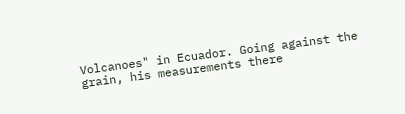Volcanoes" in Ecuador. Going against the grain, his measurements there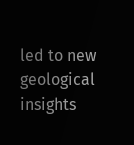led to new geological insights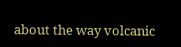about the way volcanic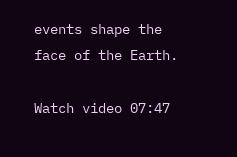events shape the face of the Earth.

Watch video 07:47